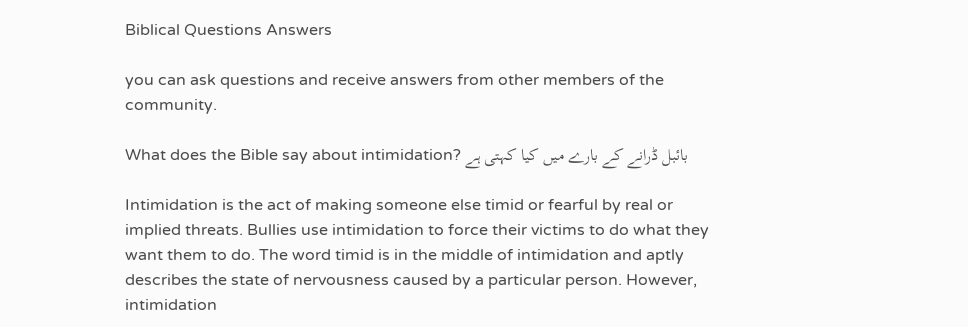Biblical Questions Answers

you can ask questions and receive answers from other members of the community.

What does the Bible say about intimidation? بائبل ڈرانے کے بارے میں کیا کہتی ہے

Intimidation is the act of making someone else timid or fearful by real or implied threats. Bullies use intimidation to force their victims to do what they want them to do. The word timid is in the middle of intimidation and aptly describes the state of nervousness caused by a particular person. However, intimidation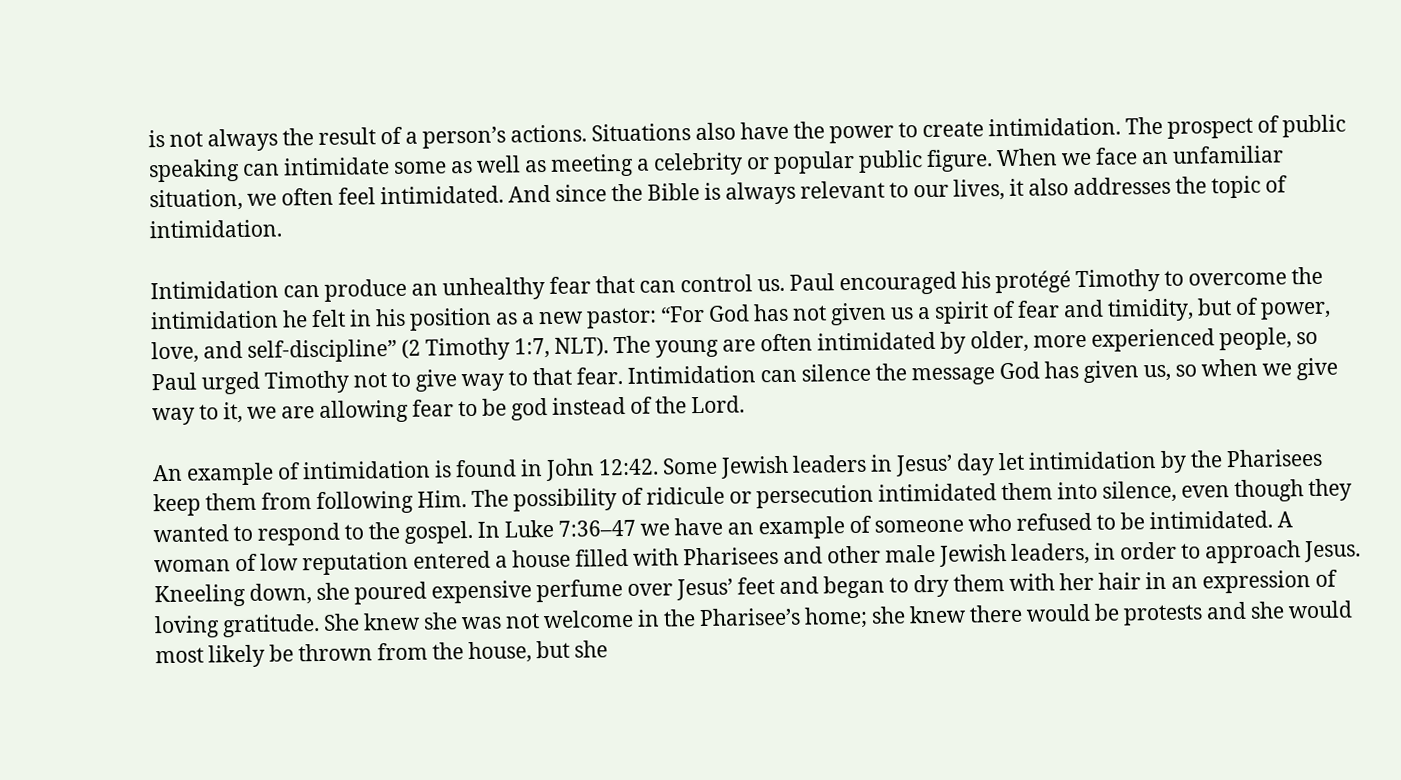is not always the result of a person’s actions. Situations also have the power to create intimidation. The prospect of public speaking can intimidate some as well as meeting a celebrity or popular public figure. When we face an unfamiliar situation, we often feel intimidated. And since the Bible is always relevant to our lives, it also addresses the topic of intimidation.

Intimidation can produce an unhealthy fear that can control us. Paul encouraged his protégé Timothy to overcome the intimidation he felt in his position as a new pastor: “For God has not given us a spirit of fear and timidity, but of power, love, and self-discipline” (2 Timothy 1:7, NLT). The young are often intimidated by older, more experienced people, so Paul urged Timothy not to give way to that fear. Intimidation can silence the message God has given us, so when we give way to it, we are allowing fear to be god instead of the Lord.

An example of intimidation is found in John 12:42. Some Jewish leaders in Jesus’ day let intimidation by the Pharisees keep them from following Him. The possibility of ridicule or persecution intimidated them into silence, even though they wanted to respond to the gospel. In Luke 7:36–47 we have an example of someone who refused to be intimidated. A woman of low reputation entered a house filled with Pharisees and other male Jewish leaders, in order to approach Jesus. Kneeling down, she poured expensive perfume over Jesus’ feet and began to dry them with her hair in an expression of loving gratitude. She knew she was not welcome in the Pharisee’s home; she knew there would be protests and she would most likely be thrown from the house, but she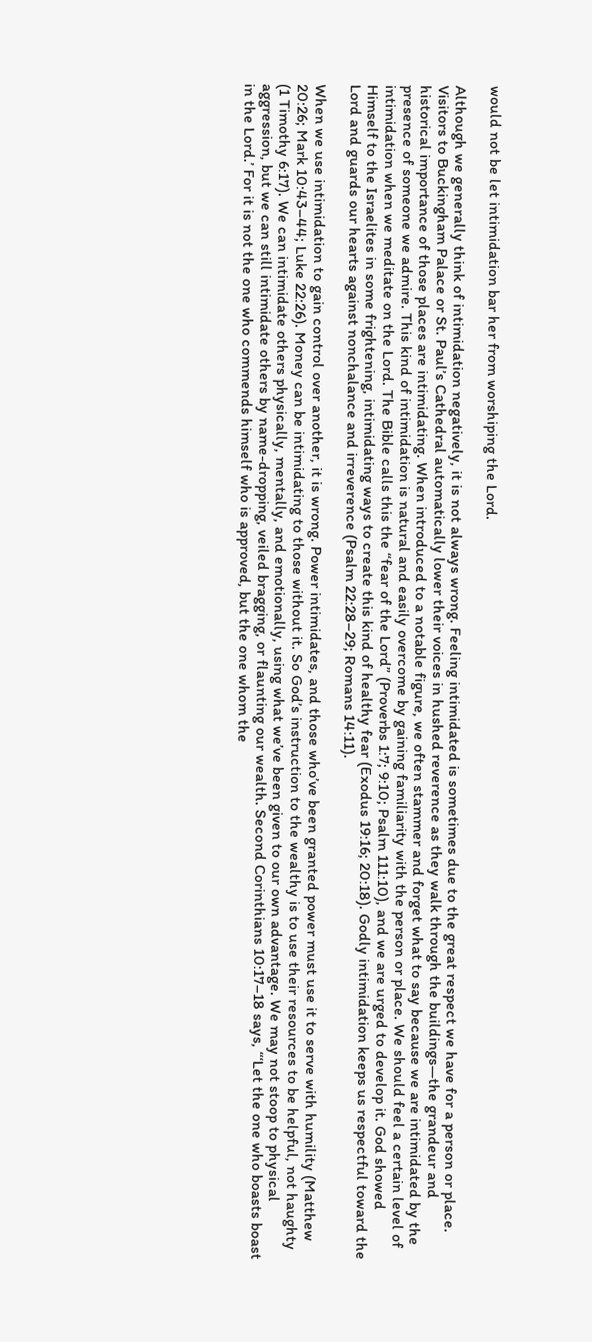would not be let intimidation bar her from worshiping the Lord.

Although we generally think of intimidation negatively, it is not always wrong. Feeling intimidated is sometimes due to the great respect we have for a person or place. Visitors to Buckingham Palace or St. Paul’s Cathedral automatically lower their voices in hushed reverence as they walk through the buildings—the grandeur and historical importance of those places are intimidating. When introduced to a notable figure, we often stammer and forget what to say because we are intimidated by the presence of someone we admire. This kind of intimidation is natural and easily overcome by gaining familiarity with the person or place. We should feel a certain level of intimidation when we meditate on the Lord. The Bible calls this the “fear of the Lord” (Proverbs 1:7; 9:10; Psalm 111:10), and we are urged to develop it. God showed Himself to the Israelites in some frightening, intimidating ways to create this kind of healthy fear (Exodus 19:16; 20:18). Godly intimidation keeps us respectful toward the Lord and guards our hearts against nonchalance and irreverence (Psalm 22:28–29; Romans 14:11).

When we use intimidation to gain control over another, it is wrong. Power intimidates, and those who’ve been granted power must use it to serve with humility (Matthew 20:26; Mark 10:43–44; Luke 22:26). Money can be intimidating to those without it. So God’s instruction to the wealthy is to use their resources to be helpful, not haughty (1 Timothy 6:17). We can intimidate others physically, mentally, and emotionally, using what we’ve been given to our own advantage. We may not stoop to physical aggression, but we can still intimidate others by name-dropping, veiled bragging, or flaunting our wealth. Second Corinthians 10:17–18 says, “‘Let the one who boasts boast in the Lord.’ For it is not the one who commends himself who is approved, but the one whom the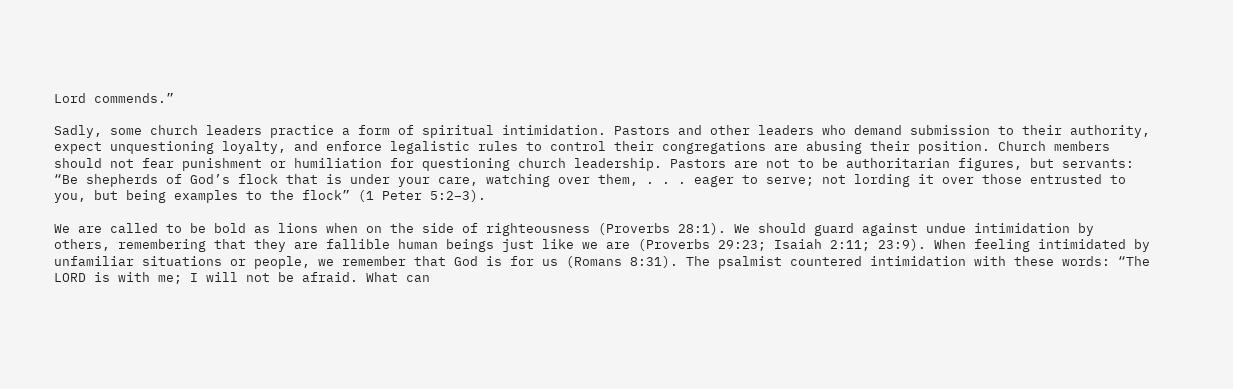Lord commends.”

Sadly, some church leaders practice a form of spiritual intimidation. Pastors and other leaders who demand submission to their authority, expect unquestioning loyalty, and enforce legalistic rules to control their congregations are abusing their position. Church members should not fear punishment or humiliation for questioning church leadership. Pastors are not to be authoritarian figures, but servants: “Be shepherds of God’s flock that is under your care, watching over them, . . . eager to serve; not lording it over those entrusted to you, but being examples to the flock” (1 Peter 5:2–3).

We are called to be bold as lions when on the side of righteousness (Proverbs 28:1). We should guard against undue intimidation by others, remembering that they are fallible human beings just like we are (Proverbs 29:23; Isaiah 2:11; 23:9). When feeling intimidated by unfamiliar situations or people, we remember that God is for us (Romans 8:31). The psalmist countered intimidation with these words: “The LORD is with me; I will not be afraid. What can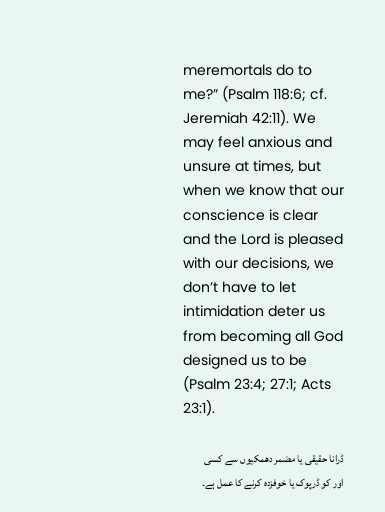meremortals do to me?” (Psalm 118:6; cf. Jeremiah 42:11). We may feel anxious and unsure at times, but when we know that our conscience is clear and the Lord is pleased with our decisions, we don’t have to let intimidation deter us from becoming all God designed us to be (Psalm 23:4; 27:1; Acts 23:1).

ڈرانا حقیقی یا مضمر دھمکیوں سے کسی اور کو ڈرپوک یا خوفزدہ کرنے کا عمل ہے۔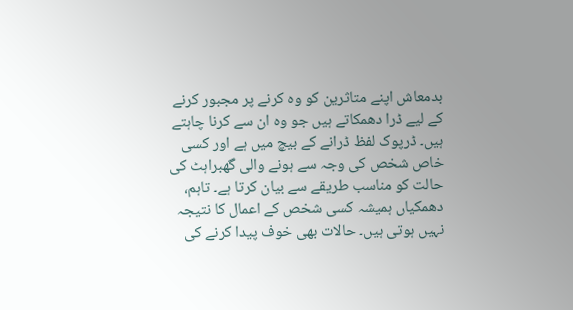بدمعاش اپنے متاثرین کو وہ کرنے پر مجبور کرنے کے لیے ڈرا دھمکاتے ہیں جو وہ ان سے کرنا چاہتے ہیں۔ ڈرپوک لفظ ڈرانے کے بیچ میں ہے اور کسی خاص شخص کی وجہ سے ہونے والی گھبراہٹ کی حالت کو مناسب طریقے سے بیان کرتا ہے۔ تاہم، دھمکیاں ہمیشہ کسی شخص کے اعمال کا نتیجہ نہیں ہوتی ہیں۔ حالات بھی خوف پیدا کرنے کی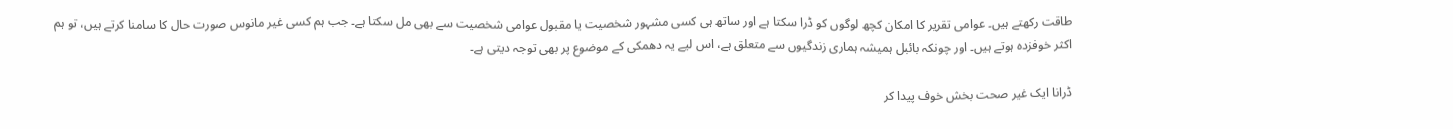طاقت رکھتے ہیں۔ عوامی تقریر کا امکان کچھ لوگوں کو ڈرا سکتا ہے اور ساتھ ہی کسی مشہور شخصیت یا مقبول عوامی شخصیت سے بھی مل سکتا ہے۔ جب ہم کسی غیر مانوس صورت حال کا سامنا کرتے ہیں، تو ہم اکثر خوفزدہ ہوتے ہیں۔ اور چونکہ بائبل ہمیشہ ہماری زندگیوں سے متعلق ہے، اس لیے یہ دھمکی کے موضوع پر بھی توجہ دیتی ہے۔

ڈرانا ایک غیر صحت بخش خوف پیدا کر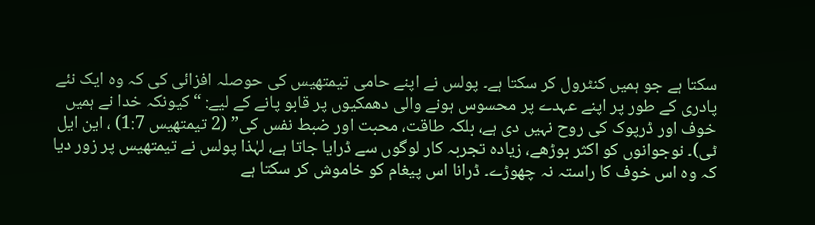سکتا ہے جو ہمیں کنٹرول کر سکتا ہے۔ پولس نے اپنے حامی تیمتھیس کی حوصلہ افزائی کی کہ وہ ایک نئے پادری کے طور پر اپنے عہدے پر محسوس ہونے والی دھمکیوں پر قابو پانے کے لیے: “کیونکہ خدا نے ہمیں خوف اور ڈرپوک کی روح نہیں دی ہے، بلکہ طاقت، محبت اور ضبط نفس کی” (2 تیمتھیس 1:7) ، این ایل ٹی)۔ نوجوانوں کو اکثر بوڑھے، زیادہ تجربہ کار لوگوں سے ڈرایا جاتا ہے، لہٰذا پولس نے تیمتھیس پر زور دیا کہ وہ اس خوف کا راستہ نہ چھوڑے۔ ڈرانا اس پیغام کو خاموش کر سکتا ہے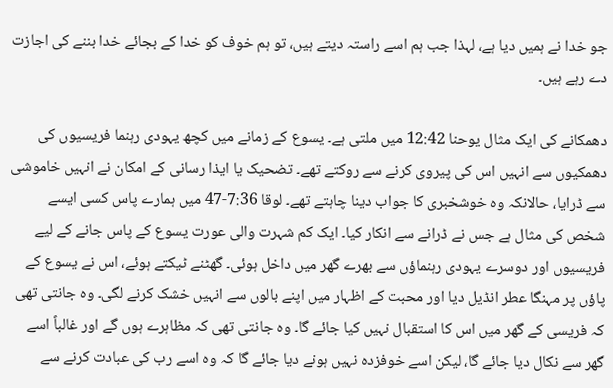جو خدا نے ہمیں دیا ہے، لہذا جب ہم اسے راستہ دیتے ہیں، تو ہم خوف کو خدا کے بجائے خدا بننے کی اجازت دے رہے ہیں۔

دھمکانے کی ایک مثال یوحنا 12:42 میں ملتی ہے۔ یسوع کے زمانے میں کچھ یہودی رہنما فریسیوں کی دھمکیوں سے انہیں اس کی پیروی کرنے سے روکتے تھے۔ تضحیک یا ایذا رسانی کے امکان نے انہیں خاموشی سے ڈرایا، حالانکہ وہ خوشخبری کا جواب دینا چاہتے تھے۔ لوقا 7:36-47 میں ہمارے پاس کسی ایسے شخص کی مثال ہے جس نے ڈرانے سے انکار کیا۔ ایک کم شہرت والی عورت یسوع کے پاس جانے کے لیے فریسیوں اور دوسرے یہودی رہنماؤں سے بھرے گھر میں داخل ہوئی۔ گھٹنے ٹیکتے ہوئے، اس نے یسوع کے پاؤں پر مہنگا عطر انڈیل دیا اور محبت کے اظہار میں اپنے بالوں سے انہیں خشک کرنے لگی۔ وہ جانتی تھی کہ فریسی کے گھر میں اس کا استقبال نہیں کیا جائے گا۔ وہ جانتی تھی کہ مظاہرے ہوں گے اور غالباً اسے گھر سے نکال دیا جائے گا، لیکن اسے خوفزدہ نہیں ہونے دیا جائے گا کہ وہ اسے رب کی عبادت کرنے سے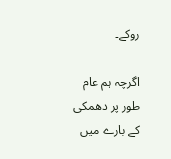روکے۔

اگرچہ ہم عام طور پر دھمکی کے بارے میں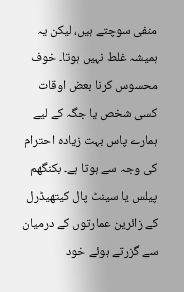منفی سوچتے ہیں، لیکن یہ ہمیشہ غلط نہیں ہوتا۔ خوف محسوس کرنا بعض اوقات کسی شخص یا جگہ کے لیے ہمارے پاس بہت زیادہ احترام کی وجہ سے ہوتا ہے۔ بکنگھم پیلس یا سینٹ پال کیتھیڈرل کے زائرین عمارتوں کے درمیان سے گزرتے ہوئے خود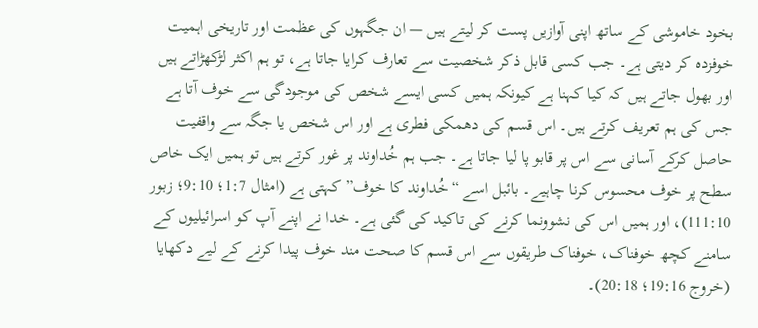بخود خاموشی کے ساتھ اپنی آوازیں پست کر لیتے ہیں — ان جگہوں کی عظمت اور تاریخی اہمیت خوفزدہ کر دیتی ہے۔ جب کسی قابل ذکر شخصیت سے تعارف کرایا جاتا ہے، تو ہم اکثر لڑکھڑاتے ہیں اور بھول جاتے ہیں کہ کیا کہنا ہے کیونکہ ہمیں کسی ایسے شخص کی موجودگی سے خوف آتا ہے جس کی ہم تعریف کرتے ہیں۔ اس قسم کی دھمکی فطری ہے اور اس شخص یا جگہ سے واقفیت حاصل کرکے آسانی سے اس پر قابو پا لیا جاتا ہے۔ جب ہم خُداوند پر غور کرتے ہیں تو ہمیں ایک خاص سطح پر خوف محسوس کرنا چاہیے۔ بائبل اسے “خُداوند کا خوف” کہتی ہے (امثال 1:7؛ 9:10؛ زبور 111:10)، اور ہمیں اس کی نشوونما کرنے کی تاکید کی گئی ہے۔ خدا نے اپنے آپ کو اسرائیلیوں کے سامنے کچھ خوفناک، خوفناک طریقوں سے اس قسم کا صحت مند خوف پیدا کرنے کے لیے دکھایا (خروج 19:16؛ 20:18)۔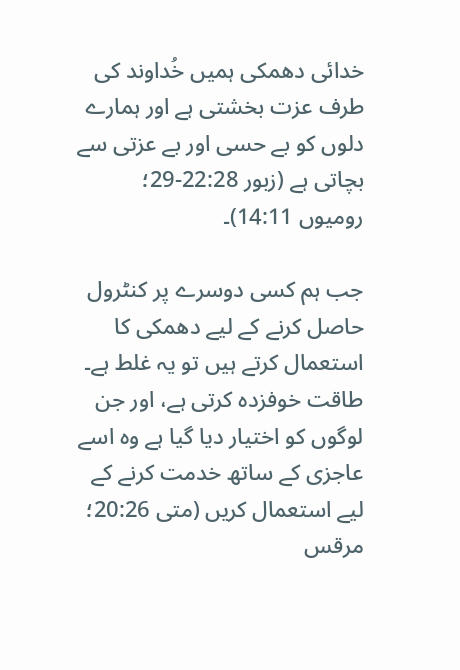خدائی دھمکی ہمیں خُداوند کی طرف عزت بخشتی ہے اور ہمارے دلوں کو بے حسی اور بے عزتی سے بچاتی ہے (زبور 22:28-29؛ رومیوں 14:11)۔

جب ہم کسی دوسرے پر کنٹرول حاصل کرنے کے لیے دھمکی کا استعمال کرتے ہیں تو یہ غلط ہے۔ طاقت خوفزدہ کرتی ہے، اور جن لوگوں کو اختیار دیا گیا ہے وہ اسے عاجزی کے ساتھ خدمت کرنے کے لیے استعمال کریں (متی 20:26؛ مرقس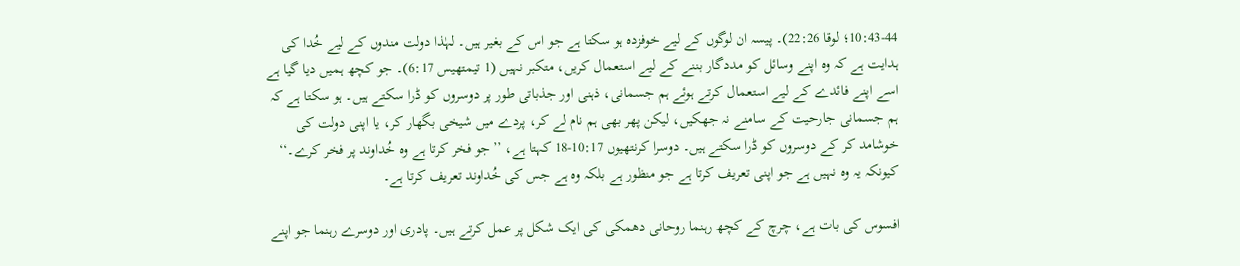10:43-44؛ لوقا 22:26)۔ پیسہ ان لوگوں کے لیے خوفزدہ ہو سکتا ہے جو اس کے بغیر ہیں۔ لہٰذا دولت مندوں کے لیے خُدا کی ہدایت ہے کہ وہ اپنے وسائل کو مددگار بننے کے لیے استعمال کریں، متکبر نہیں (1 تیمتھیس 6:17)۔ جو کچھ ہمیں دیا گیا ہے اسے اپنے فائدے کے لیے استعمال کرتے ہوئے ہم جسمانی، ذہنی اور جذباتی طور پر دوسروں کو ڈرا سکتے ہیں۔ ہو سکتا ہے کہ ہم جسمانی جارحیت کے سامنے نہ جھکیں، لیکن پھر بھی ہم نام لے کر، پردے میں شیخی بگھار کر، یا اپنی دولت کی خوشامد کر کے دوسروں کو ڈرا سکتے ہیں۔ دوسرا کرنتھیوں 10:17-18 کہتا ہے، ’’جو فخر کرتا ہے وہ خُداوند پر فخر کرے۔‘‘ کیونکہ یہ وہ نہیں ہے جو اپنی تعریف کرتا ہے جو منظور ہے بلکہ وہ ہے جس کی خُداوند تعریف کرتا ہے۔

افسوس کی بات ہے، چرچ کے کچھ رہنما روحانی دھمکی کی ایک شکل پر عمل کرتے ہیں۔ پادری اور دوسرے رہنما جو اپنے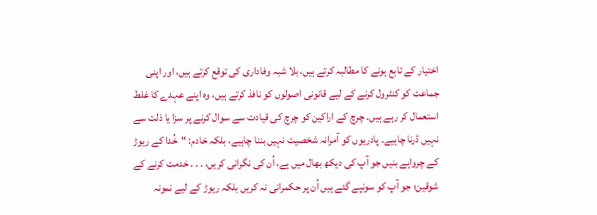اختیار کے تابع ہونے کا مطالبہ کرتے ہیں، بلا شبہ وفاداری کی توقع کرتے ہیں، اور اپنی جماعت کو کنٹرول کرنے کے لیے قانونی اصولوں کو نافذ کرتے ہیں، وہ اپنے عہدے کا غلط استعمال کر رہے ہیں۔ چرچ کے اراکین کو چرچ کی قیادت سے سوال کرنے پر سزا یا ذلت سے نہیں ڈرنا چاہیے۔ پادریوں کو آمرانہ شخصیت نہیں بننا چاہیے، بلکہ خادم: “خُدا کے ریوڑ کے چرواہے بنیں جو آپ کی دیکھ بھال میں ہے، اُن کی نگرانی کریں، . . . خدمت کرنے کے شوقین؛ جو آپ کو سونپے گئے ہیں اُن پر حکمرانی نہ کریں بلکہ ریوڑ کے لیے نمونہ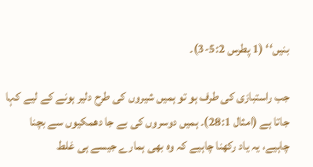بنیں‘‘ (1 پطرس 5:2-3)۔

جب راستبازی کی طرف ہو تو ہمیں شیروں کی طرح دلیر ہونے کے لیے کہا جاتا ہے (امثال 28:1)۔ ہمیں دوسروں کی بے جا دھمکیوں سے بچنا چاہیے، یہ یاد رکھنا چاہیے کہ وہ بھی ہمارے جیسے ہی غلط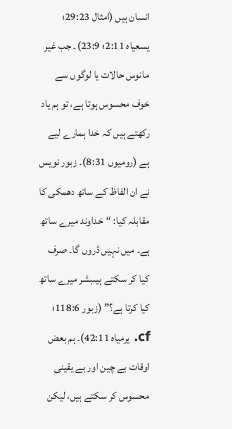انسان ہیں (امثال 29:23؛ یسعیاہ 2:11؛ 23:9)۔ جب غیر مانوس حالات یا لوگوں سے خوف محسوس ہوتا ہے، تو ہم یاد رکھتے ہیں کہ خدا ہمارے لیے ہے (رومیوں 8:31)۔ زبور نویس نے ان الفاظ کے ساتھ دھمکی کا مقابلہ کیا: “خداوند میرے ساتھ ہے۔ میں نہیں ڈروں گا۔ صرف کیا کر سکتے ہیںبشر میرے ساتھ کیا کرتا ہے؟” (زبور 118:6؛ cf. یرمیاہ 42:11)۔ ہم بعض اوقات بے چین اور بے یقینی محسوس کر سکتے ہیں، لیکن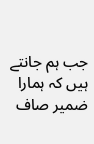جب ہم جانتے ہیں کہ ہمارا ضمیر صاف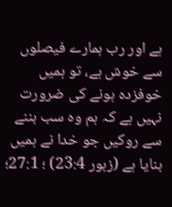ہے اور رب ہمارے فیصلوں سے خوش ہے، تو ہمیں خوفزدہ ہونے کی ضرورت نہیں ہے کہ ہم وہ سب بننے سے روکیں جو خدا نے ہمیں بنایا ہے (زبور 23:4) ؛ 27:1؛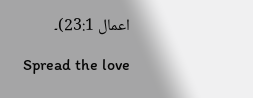اعمال 23:1)۔

Spread the love